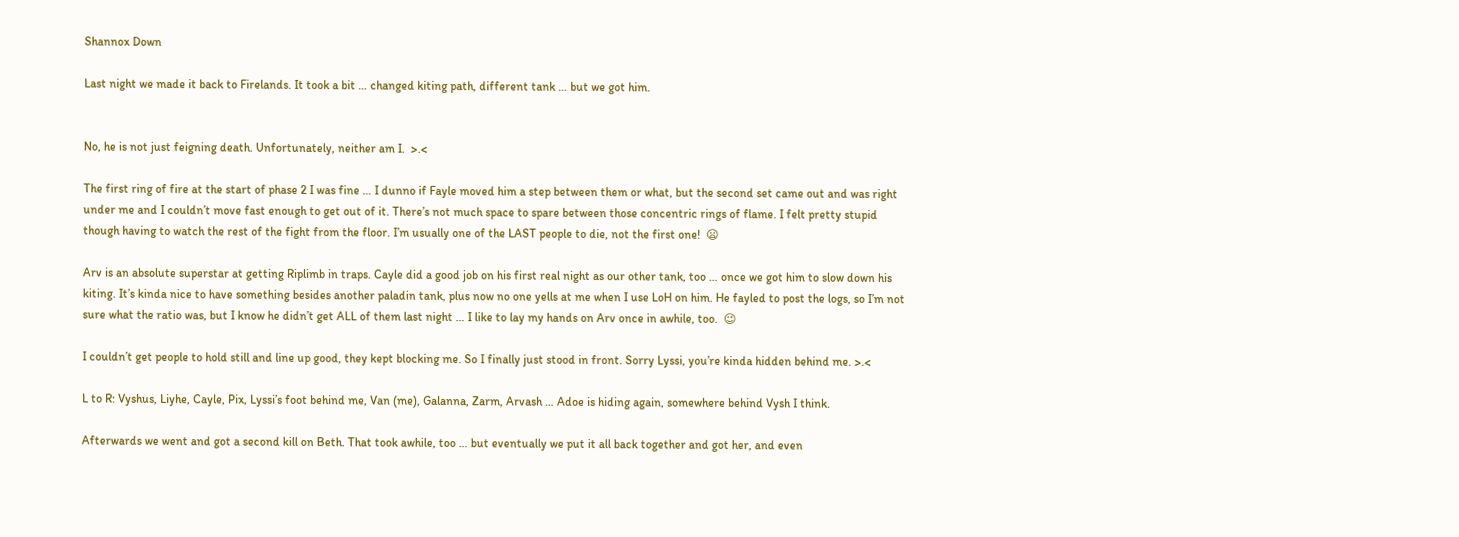Shannox Down

Last night we made it back to Firelands. It took a bit … changed kiting path, different tank … but we got him.


No, he is not just feigning death. Unfortunately, neither am I.  >.<

The first ring of fire at the start of phase 2 I was fine … I dunno if Fayle moved him a step between them or what, but the second set came out and was right under me and I couldn’t move fast enough to get out of it. There’s not much space to spare between those concentric rings of flame. I felt pretty stupid though having to watch the rest of the fight from the floor. I’m usually one of the LAST people to die, not the first one!  😦

Arv is an absolute superstar at getting Riplimb in traps. Cayle did a good job on his first real night as our other tank, too … once we got him to slow down his kiting. It’s kinda nice to have something besides another paladin tank, plus now no one yells at me when I use LoH on him. He fayled to post the logs, so I’m not sure what the ratio was, but I know he didn’t get ALL of them last night … I like to lay my hands on Arv once in awhile, too.  😉

I couldn’t get people to hold still and line up good, they kept blocking me. So I finally just stood in front. Sorry Lyssi, you’re kinda hidden behind me. >.<

L to R: Vyshus, Liyhe, Cayle, Pix, Lyssi’s foot behind me, Van (me), Galanna, Zarm, Arvash … Adoe is hiding again, somewhere behind Vysh I think.

Afterwards we went and got a second kill on Beth. That took awhile, too … but eventually we put it all back together and got her, and even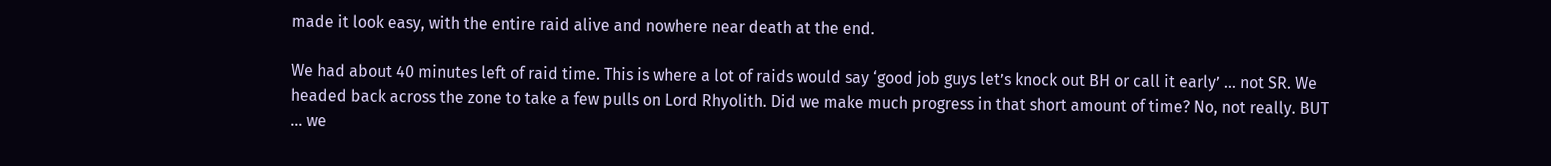made it look easy, with the entire raid alive and nowhere near death at the end.

We had about 40 minutes left of raid time. This is where a lot of raids would say ‘good job guys let’s knock out BH or call it early’ … not SR. We headed back across the zone to take a few pulls on Lord Rhyolith. Did we make much progress in that short amount of time? No, not really. BUT … we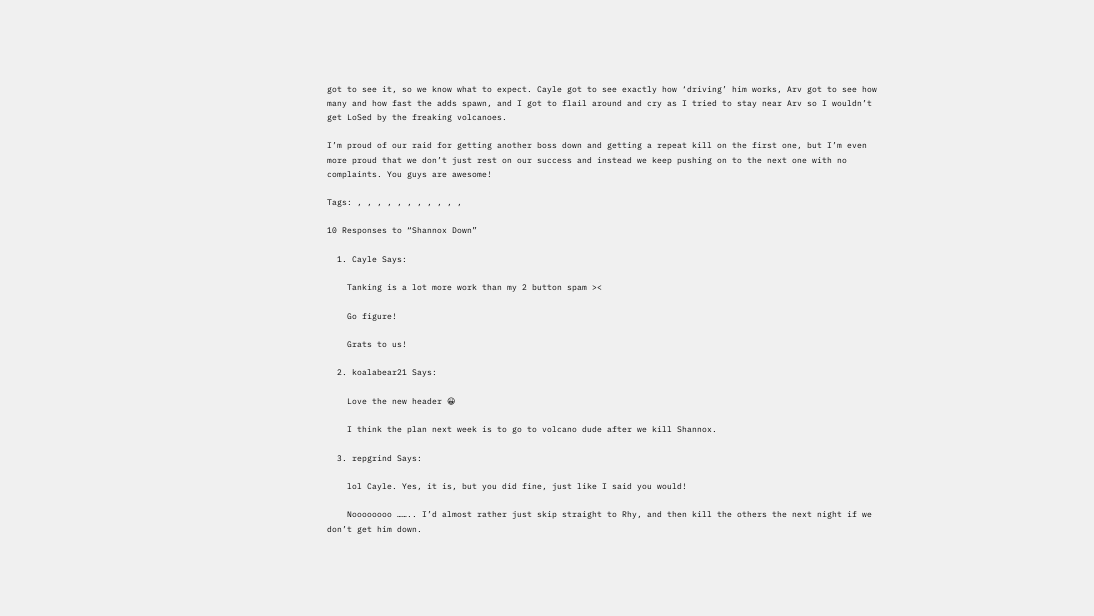got to see it, so we know what to expect. Cayle got to see exactly how ‘driving’ him works, Arv got to see how many and how fast the adds spawn, and I got to flail around and cry as I tried to stay near Arv so I wouldn’t  get LoSed by the freaking volcanoes.

I’m proud of our raid for getting another boss down and getting a repeat kill on the first one, but I’m even more proud that we don’t just rest on our success and instead we keep pushing on to the next one with no complaints. You guys are awesome!

Tags: , , , , , , , , , , ,

10 Responses to “Shannox Down”

  1. Cayle Says:

    Tanking is a lot more work than my 2 button spam ><

    Go figure!

    Grats to us!

  2. koalabear21 Says:

    Love the new header 😀

    I think the plan next week is to go to volcano dude after we kill Shannox.

  3. repgrind Says:

    lol Cayle. Yes, it is, but you did fine, just like I said you would!

    Noooooooo …….. I’d almost rather just skip straight to Rhy, and then kill the others the next night if we don’t get him down.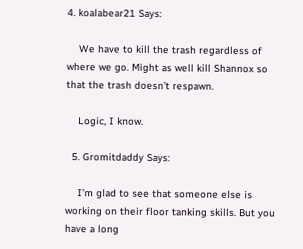4. koalabear21 Says:

    We have to kill the trash regardless of where we go. Might as well kill Shannox so that the trash doesn’t respawn.

    Logic, I know.

  5. Gromitdaddy Says:

    I’m glad to see that someone else is working on their floor tanking skills. But you have a long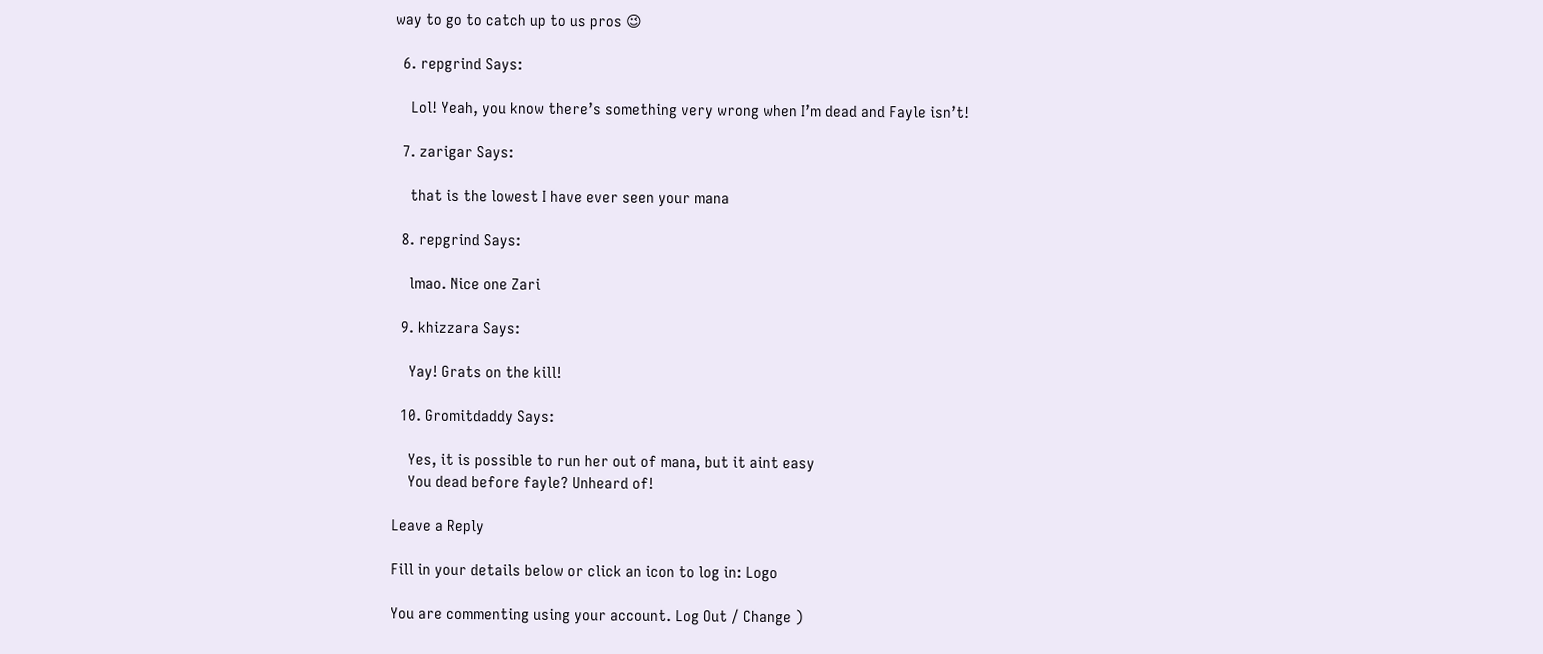way to go to catch up to us pros 😉

  6. repgrind Says:

    Lol! Yeah, you know there’s something very wrong when I’m dead and Fayle isn’t!

  7. zarigar Says:

    that is the lowest I have ever seen your mana

  8. repgrind Says:

    lmao. Nice one Zari

  9. khizzara Says:

    Yay! Grats on the kill!

  10. Gromitdaddy Says:

    Yes, it is possible to run her out of mana, but it aint easy
    You dead before fayle? Unheard of!

Leave a Reply

Fill in your details below or click an icon to log in: Logo

You are commenting using your account. Log Out / Change )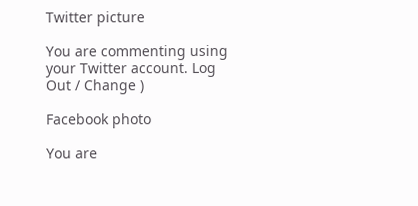Twitter picture

You are commenting using your Twitter account. Log Out / Change )

Facebook photo

You are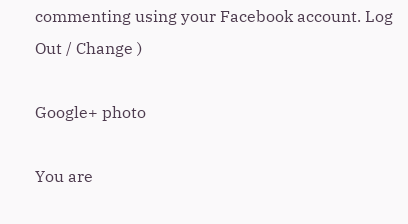commenting using your Facebook account. Log Out / Change )

Google+ photo

You are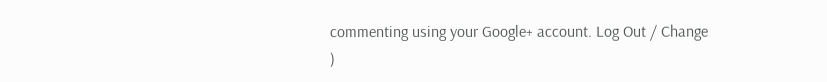commenting using your Google+ account. Log Out / Change )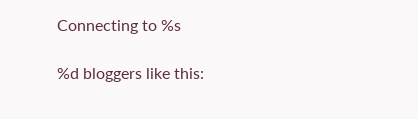Connecting to %s

%d bloggers like this: